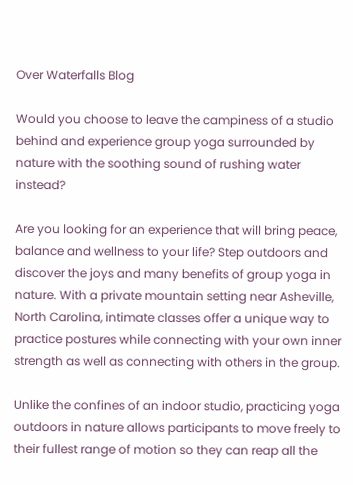Over Waterfalls Blog

Would you choose to leave the campiness of a studio behind and experience group yoga surrounded by nature with the soothing sound of rushing water instead?

Are you looking for an experience that will bring peace, balance and wellness to your life? Step outdoors and discover the joys and many benefits of group yoga in nature. With a private mountain setting near Asheville, North Carolina, intimate classes offer a unique way to practice postures while connecting with your own inner strength as well as connecting with others in the group.

Unlike the confines of an indoor studio, practicing yoga outdoors in nature allows participants to move freely to their fullest range of motion so they can reap all the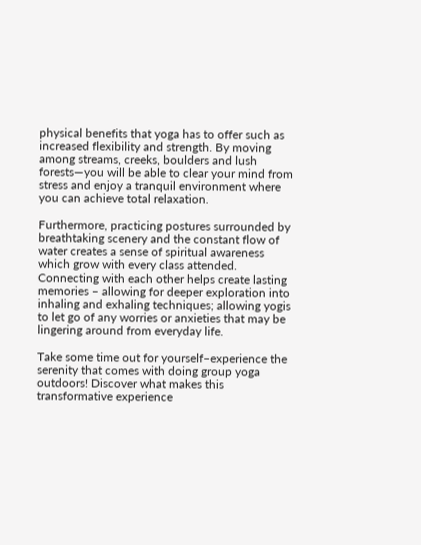physical benefits that yoga has to offer such as increased flexibility and strength. By moving among streams, creeks, boulders and lush forests—you will be able to clear your mind from stress and enjoy a tranquil environment where you can achieve total relaxation.

Furthermore, practicing postures surrounded by breathtaking scenery and the constant flow of water creates a sense of spiritual awareness which grow with every class attended. Connecting with each other helps create lasting memories – allowing for deeper exploration into inhaling and exhaling techniques; allowing yogis to let go of any worries or anxieties that may be lingering around from everyday life.

Take some time out for yourself–experience the serenity that comes with doing group yoga outdoors! Discover what makes this transformative experience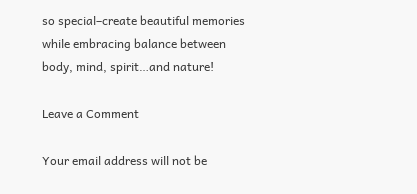so special–create beautiful memories while embracing balance between body, mind, spirit…and nature!

Leave a Comment

Your email address will not be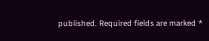published. Required fields are marked *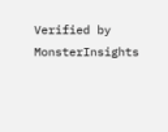Verified by MonsterInsights